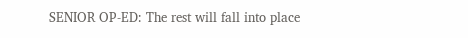SENIOR OP-ED: The rest will fall into place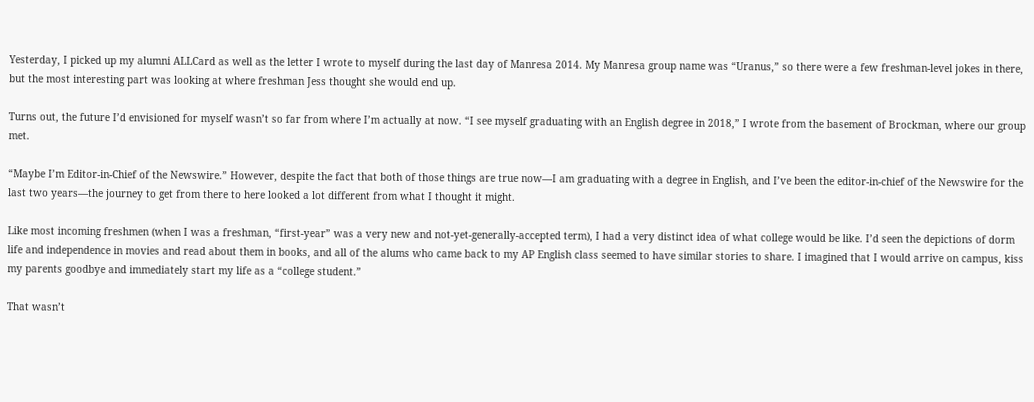Yesterday, I picked up my alumni ALLCard as well as the letter I wrote to myself during the last day of Manresa 2014. My Manresa group name was “Uranus,” so there were a few freshman-level jokes in there, but the most interesting part was looking at where freshman Jess thought she would end up.

Turns out, the future I’d envisioned for myself wasn’t so far from where I’m actually at now. “I see myself graduating with an English degree in 2018,” I wrote from the basement of Brockman, where our group met.

“Maybe I’m Editor-in-Chief of the Newswire.” However, despite the fact that both of those things are true now—I am graduating with a degree in English, and I’ve been the editor-in-chief of the Newswire for the last two years—the journey to get from there to here looked a lot different from what I thought it might.

Like most incoming freshmen (when I was a freshman, “first-year” was a very new and not-yet-generally-accepted term), I had a very distinct idea of what college would be like. I’d seen the depictions of dorm life and independence in movies and read about them in books, and all of the alums who came back to my AP English class seemed to have similar stories to share. I imagined that I would arrive on campus, kiss my parents goodbye and immediately start my life as a “college student.”

That wasn’t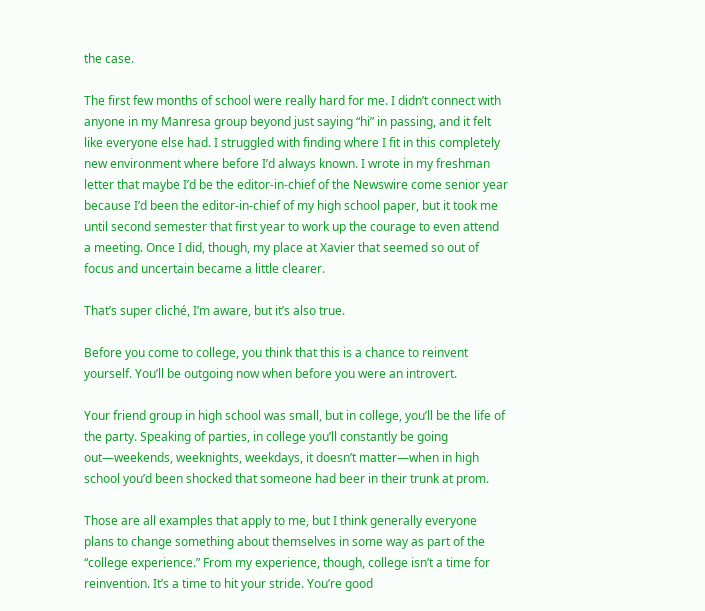the case.

The first few months of school were really hard for me. I didn’t connect with anyone in my Manresa group beyond just saying “hi” in passing, and it felt like everyone else had. I struggled with finding where I fit in this completely new environment where before I’d always known. I wrote in my freshman letter that maybe I’d be the editor-in-chief of the Newswire come senior year because I’d been the editor-in-chief of my high school paper, but it took me until second semester that first year to work up the courage to even attend a meeting. Once I did, though, my place at Xavier that seemed so out of focus and uncertain became a little clearer.

That’s super cliché, I’m aware, but it’s also true.

Before you come to college, you think that this is a chance to reinvent yourself. You’ll be outgoing now when before you were an introvert.

Your friend group in high school was small, but in college, you’ll be the life of the party. Speaking of parties, in college you’ll constantly be going out—weekends, weeknights, weekdays, it doesn’t matter—when in high school you’d been shocked that someone had beer in their trunk at prom.

Those are all examples that apply to me, but I think generally everyone plans to change something about themselves in some way as part of the “college experience.” From my experience, though, college isn’t a time for reinvention. It’s a time to hit your stride. You’re good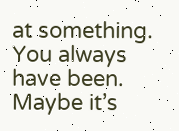at something. You always have been. Maybe it’s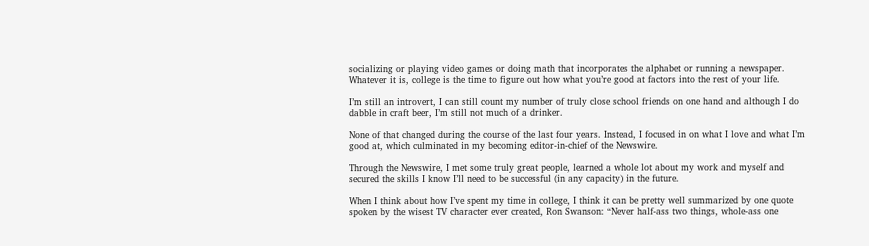socializing or playing video games or doing math that incorporates the alphabet or running a newspaper. Whatever it is, college is the time to figure out how what you’re good at factors into the rest of your life.

I’m still an introvert, I can still count my number of truly close school friends on one hand and although I do dabble in craft beer, I’m still not much of a drinker.

None of that changed during the course of the last four years. Instead, I focused in on what I love and what I’m good at, which culminated in my becoming editor-in-chief of the Newswire.

Through the Newswire, I met some truly great people, learned a whole lot about my work and myself and secured the skills I know I’ll need to be successful (in any capacity) in the future.

When I think about how I’ve spent my time in college, I think it can be pretty well summarized by one quote spoken by the wisest TV character ever created, Ron Swanson: “Never half-ass two things, whole-ass one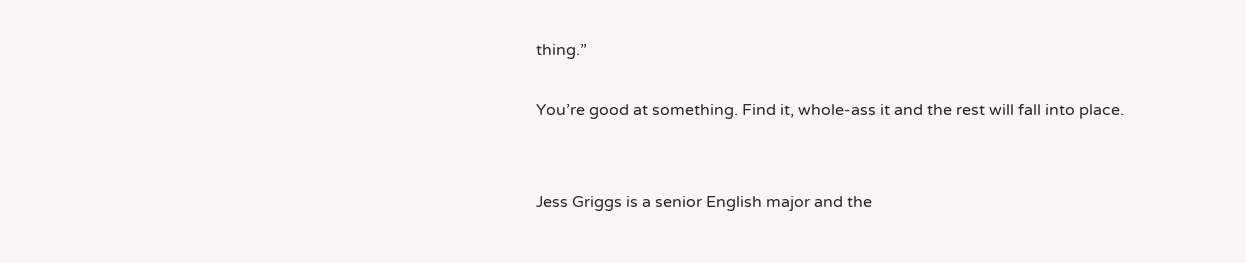thing.”

You’re good at something. Find it, whole-ass it and the rest will fall into place.


Jess Griggs is a senior English major and the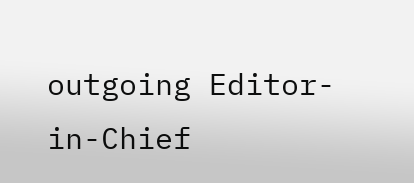outgoing Editor-in-Chief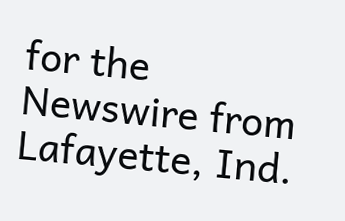for the Newswire from Lafayette, Ind.